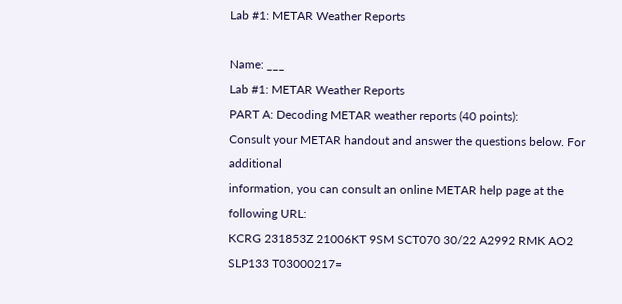Lab #1: METAR Weather Reports

Name: ___
Lab #1: METAR Weather Reports
PART A: Decoding METAR weather reports (40 points):
Consult your METAR handout and answer the questions below. For additional
information, you can consult an online METAR help page at the following URL:
KCRG 231853Z 21006KT 9SM SCT070 30/22 A2992 RMK AO2 SLP133 T03000217=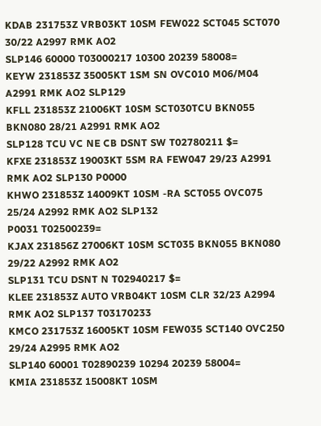KDAB 231753Z VRB03KT 10SM FEW022 SCT045 SCT070 30/22 A2997 RMK AO2
SLP146 60000 T03000217 10300 20239 58008=
KEYW 231853Z 35005KT 1SM SN OVC010 M06/M04 A2991 RMK AO2 SLP129
KFLL 231853Z 21006KT 10SM SCT030TCU BKN055 BKN080 28/21 A2991 RMK AO2
SLP128 TCU VC NE CB DSNT SW T02780211 $=
KFXE 231853Z 19003KT 5SM RA FEW047 29/23 A2991 RMK AO2 SLP130 P0000
KHWO 231853Z 14009KT 10SM -RA SCT055 OVC075 25/24 A2992 RMK AO2 SLP132
P0031 T02500239=
KJAX 231856Z 27006KT 10SM SCT035 BKN055 BKN080 29/22 A2992 RMK AO2
SLP131 TCU DSNT N T02940217 $=
KLEE 231853Z AUTO VRB04KT 10SM CLR 32/23 A2994 RMK AO2 SLP137 T03170233
KMCO 231753Z 16005KT 10SM FEW035 SCT140 OVC250 29/24 A2995 RMK AO2
SLP140 60001 T02890239 10294 20239 58004=
KMIA 231853Z 15008KT 10SM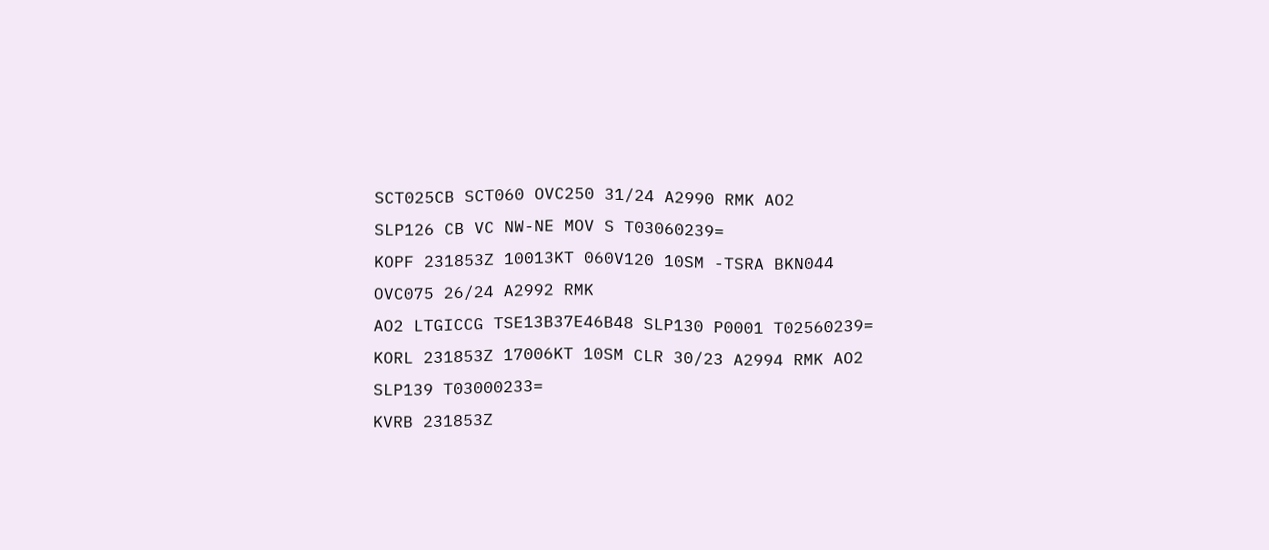SCT025CB SCT060 OVC250 31/24 A2990 RMK AO2
SLP126 CB VC NW-NE MOV S T03060239=
KOPF 231853Z 10013KT 060V120 10SM -TSRA BKN044 OVC075 26/24 A2992 RMK
AO2 LTGICCG TSE13B37E46B48 SLP130 P0001 T02560239=
KORL 231853Z 17006KT 10SM CLR 30/23 A2994 RMK AO2 SLP139 T03000233=
KVRB 231853Z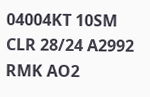04004KT 10SM CLR 28/24 A2992 RMK AO2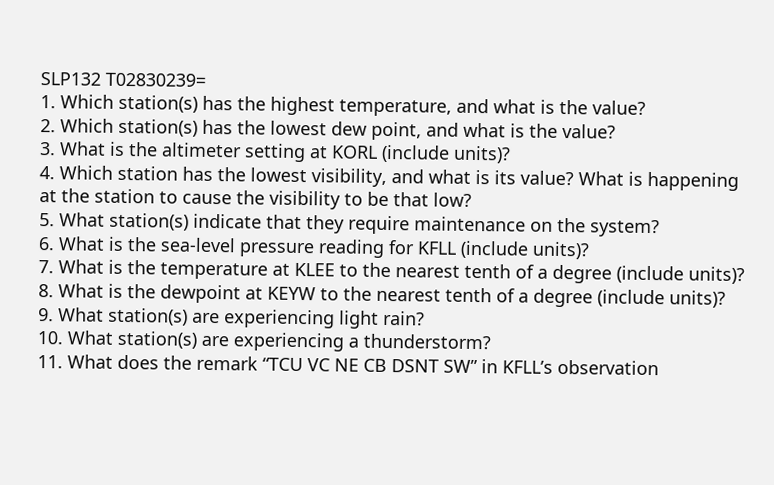SLP132 T02830239=
1. Which station(s) has the highest temperature, and what is the value?
2. Which station(s) has the lowest dew point, and what is the value?
3. What is the altimeter setting at KORL (include units)?
4. Which station has the lowest visibility, and what is its value? What is happening
at the station to cause the visibility to be that low?
5. What station(s) indicate that they require maintenance on the system?
6. What is the sea-level pressure reading for KFLL (include units)?
7. What is the temperature at KLEE to the nearest tenth of a degree (include units)?
8. What is the dewpoint at KEYW to the nearest tenth of a degree (include units)?
9. What station(s) are experiencing light rain?
10. What station(s) are experiencing a thunderstorm?
11. What does the remark “TCU VC NE CB DSNT SW” in KFLL’s observation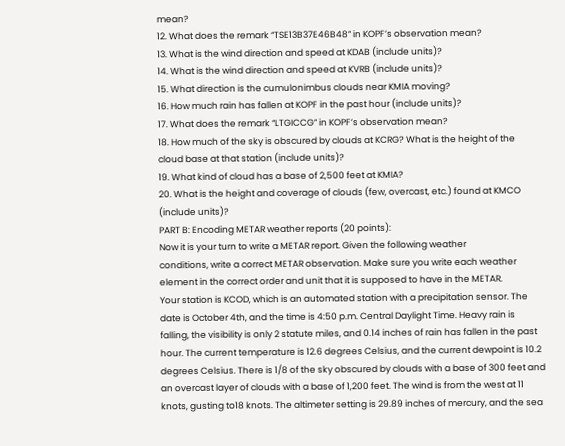mean?
12. What does the remark “TSE13B37E46B48” in KOPF’s observation mean?
13. What is the wind direction and speed at KDAB (include units)?
14. What is the wind direction and speed at KVRB (include units)?
15. What direction is the cumulonimbus clouds near KMIA moving?
16. How much rain has fallen at KOPF in the past hour (include units)?
17. What does the remark “LTGICCG” in KOPF’s observation mean?
18. How much of the sky is obscured by clouds at KCRG? What is the height of the
cloud base at that station (include units)?
19. What kind of cloud has a base of 2,500 feet at KMIA?
20. What is the height and coverage of clouds (few, overcast, etc.) found at KMCO
(include units)?
PART B: Encoding METAR weather reports (20 points):
Now it is your turn to write a METAR report. Given the following weather
conditions, write a correct METAR observation. Make sure you write each weather
element in the correct order and unit that it is supposed to have in the METAR.
Your station is KCOD, which is an automated station with a precipitation sensor. The
date is October 4th, and the time is 4:50 p.m. Central Daylight Time. Heavy rain is
falling, the visibility is only 2 statute miles, and 0.14 inches of rain has fallen in the past
hour. The current temperature is 12.6 degrees Celsius, and the current dewpoint is 10.2
degrees Celsius. There is 1/8 of the sky obscured by clouds with a base of 300 feet and
an overcast layer of clouds with a base of 1,200 feet. The wind is from the west at 11
knots, gusting to18 knots. The altimeter setting is 29.89 inches of mercury, and the sea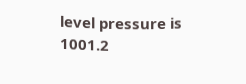level pressure is 1001.2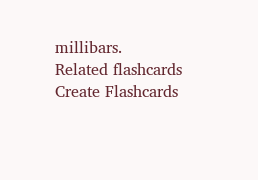millibars.
Related flashcards
Create Flashcards